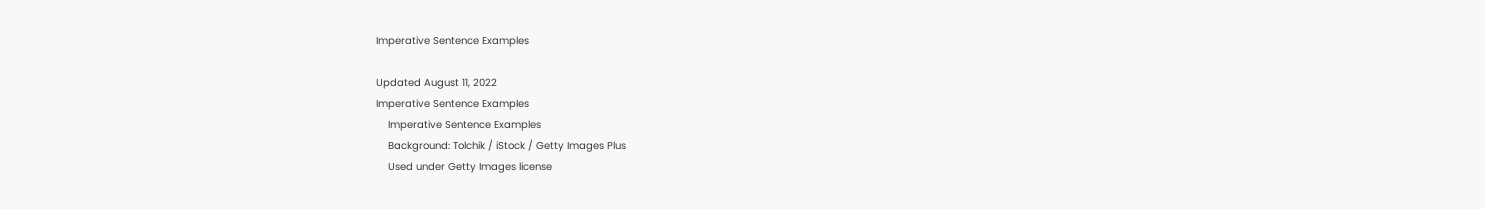Imperative Sentence Examples

Updated August 11, 2022
Imperative Sentence Examples
    Imperative Sentence Examples
    Background: Tolchik / iStock / Getty Images Plus
    Used under Getty Images license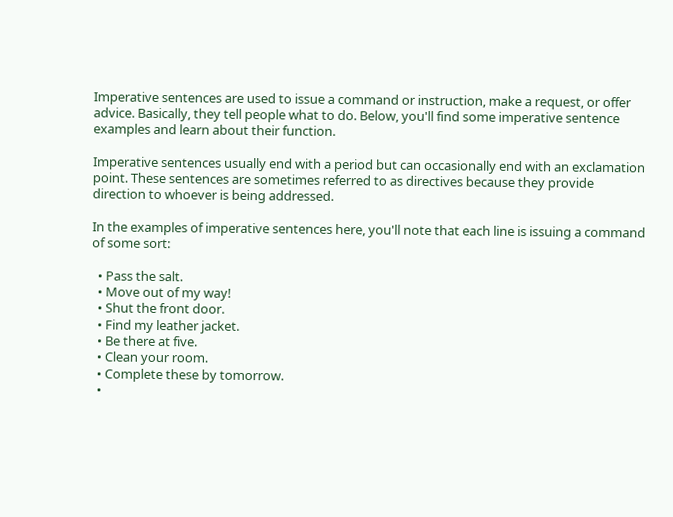Imperative sentences are used to issue a command or instruction, make a request, or offer advice. Basically, they tell people what to do. Below, you'll find some imperative sentence examples and learn about their function.

Imperative sentences usually end with a period but can occasionally end with an exclamation point. These sentences are sometimes referred to as directives because they provide direction to whoever is being addressed.

In the examples of imperative sentences here, you'll note that each line is issuing a command of some sort:

  • Pass the salt.
  • Move out of my way!
  • Shut the front door.
  • Find my leather jacket.
  • Be there at five.
  • Clean your room.
  • Complete these by tomorrow.
  •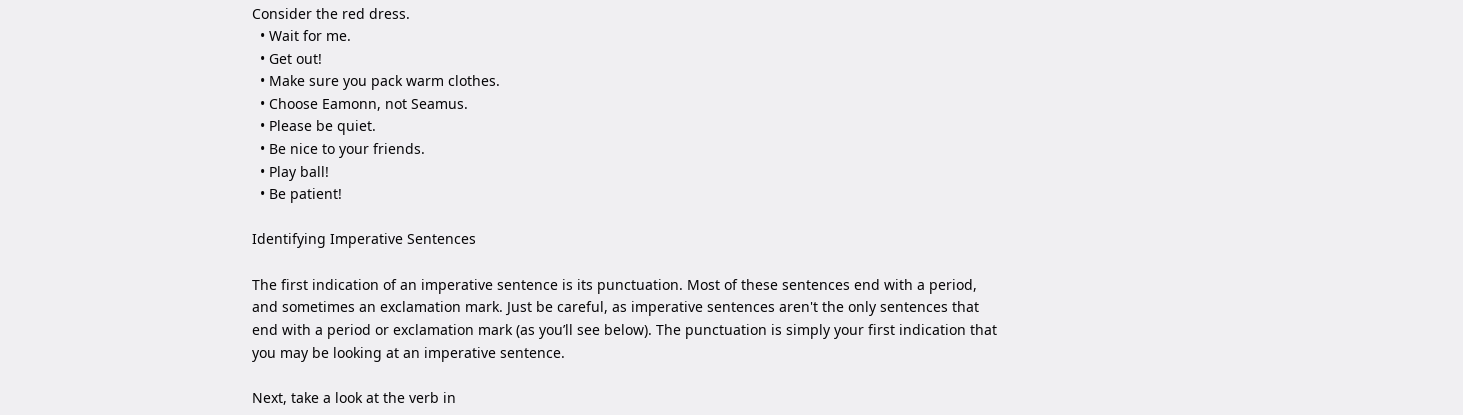Consider the red dress.
  • Wait for me.
  • Get out!
  • Make sure you pack warm clothes.
  • Choose Eamonn, not Seamus.
  • Please be quiet.
  • Be nice to your friends.
  • Play ball!
  • Be patient!

Identifying Imperative Sentences

The first indication of an imperative sentence is its punctuation. Most of these sentences end with a period, and sometimes an exclamation mark. Just be careful, as imperative sentences aren't the only sentences that end with a period or exclamation mark (as you’ll see below). The punctuation is simply your first indication that you may be looking at an imperative sentence.

Next, take a look at the verb in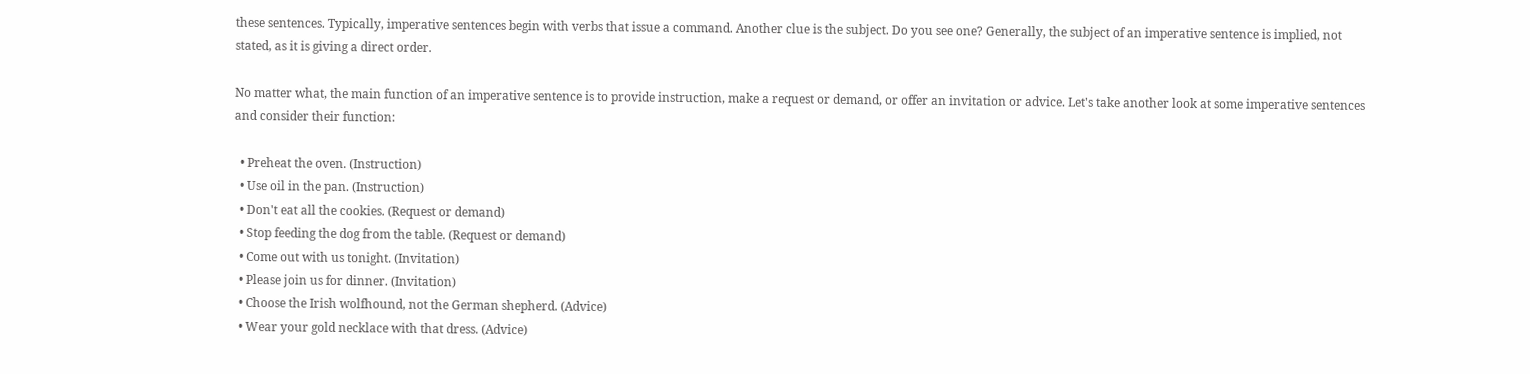these sentences. Typically, imperative sentences begin with verbs that issue a command. Another clue is the subject. Do you see one? Generally, the subject of an imperative sentence is implied, not stated, as it is giving a direct order.

No matter what, the main function of an imperative sentence is to provide instruction, make a request or demand, or offer an invitation or advice. Let's take another look at some imperative sentences and consider their function:

  • Preheat the oven. (Instruction)
  • Use oil in the pan. (Instruction)
  • Don't eat all the cookies. (Request or demand)
  • Stop feeding the dog from the table. (Request or demand)
  • Come out with us tonight. (Invitation)
  • Please join us for dinner. (Invitation)
  • Choose the Irish wolfhound, not the German shepherd. (Advice)
  • Wear your gold necklace with that dress. (Advice)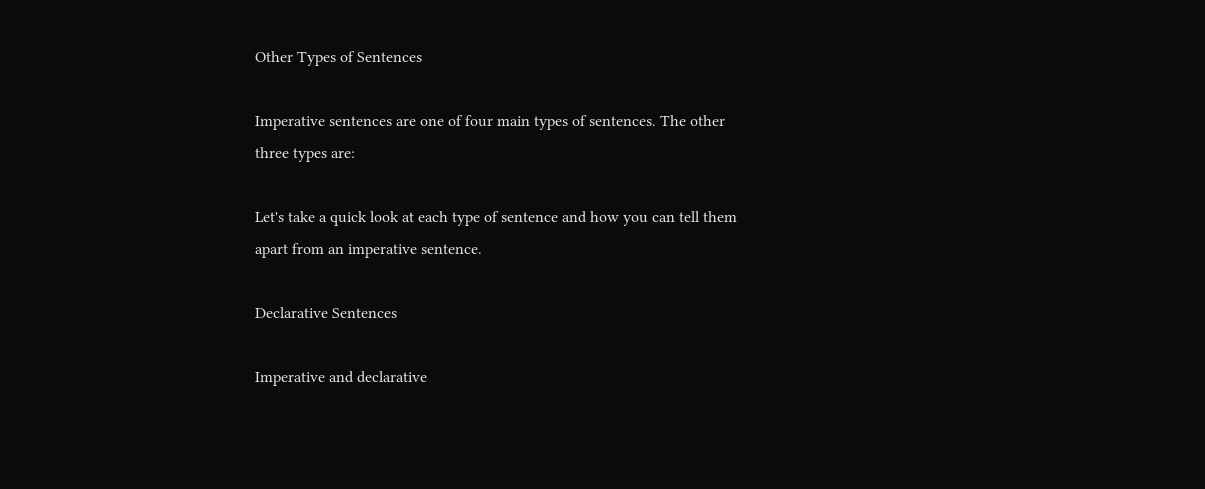Other Types of Sentences

Imperative sentences are one of four main types of sentences. The other three types are:

Let's take a quick look at each type of sentence and how you can tell them apart from an imperative sentence.

Declarative Sentences

Imperative and declarative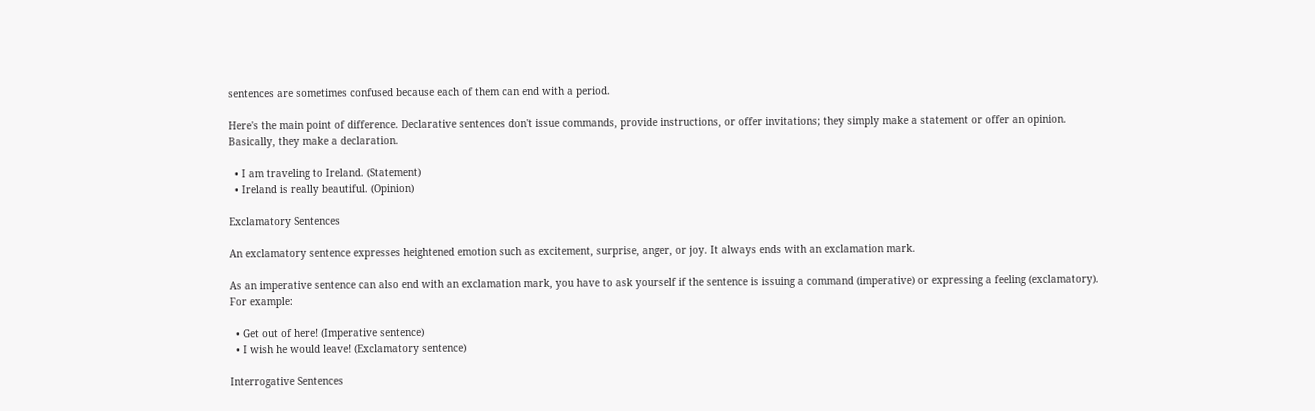sentences are sometimes confused because each of them can end with a period.

Here's the main point of difference. Declarative sentences don't issue commands, provide instructions, or offer invitations; they simply make a statement or offer an opinion. Basically, they make a declaration.

  • I am traveling to Ireland. (Statement)
  • Ireland is really beautiful. (Opinion)

Exclamatory Sentences

An exclamatory sentence expresses heightened emotion such as excitement, surprise, anger, or joy. It always ends with an exclamation mark.

As an imperative sentence can also end with an exclamation mark, you have to ask yourself if the sentence is issuing a command (imperative) or expressing a feeling (exclamatory). For example:

  • Get out of here! (Imperative sentence)
  • I wish he would leave! (Exclamatory sentence)

Interrogative Sentences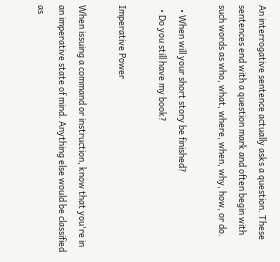An interrogative sentence actually asks a question. These sentences end with a question mark and often begin with such words as who, what, where, when, why, how, or do.

  • When will your short story be finished?
  • Do you still have my book?

Imperative Power

When issuing a command or instruction, know that you're in an imperative state of mind. Anything else would be classified as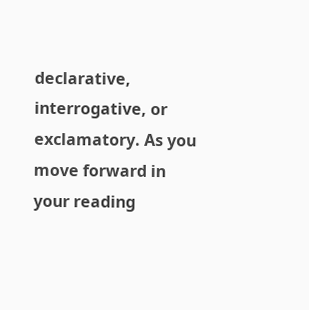declarative, interrogative, or exclamatory. As you move forward in your reading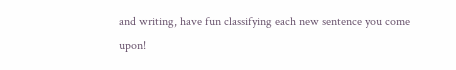and writing, have fun classifying each new sentence you come upon!